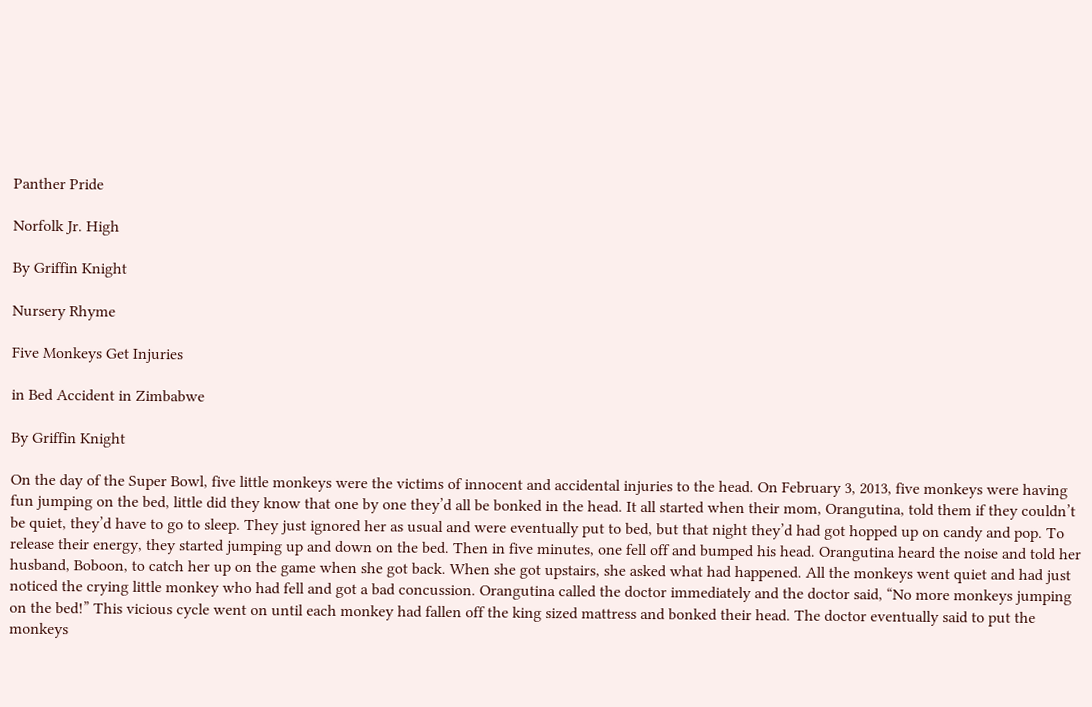Panther Pride

Norfolk Jr. High

By Griffin Knight

Nursery Rhyme

Five Monkeys Get Injuries

in Bed Accident in Zimbabwe

By Griffin Knight

On the day of the Super Bowl, five little monkeys were the victims of innocent and accidental injuries to the head. On February 3, 2013, five monkeys were having fun jumping on the bed, little did they know that one by one they’d all be bonked in the head. It all started when their mom, Orangutina, told them if they couldn’t be quiet, they’d have to go to sleep. They just ignored her as usual and were eventually put to bed, but that night they’d had got hopped up on candy and pop. To release their energy, they started jumping up and down on the bed. Then in five minutes, one fell off and bumped his head. Orangutina heard the noise and told her husband, Boboon, to catch her up on the game when she got back. When she got upstairs, she asked what had happened. All the monkeys went quiet and had just noticed the crying little monkey who had fell and got a bad concussion. Orangutina called the doctor immediately and the doctor said, “No more monkeys jumping on the bed!” This vicious cycle went on until each monkey had fallen off the king sized mattress and bonked their head. The doctor eventually said to put the monkeys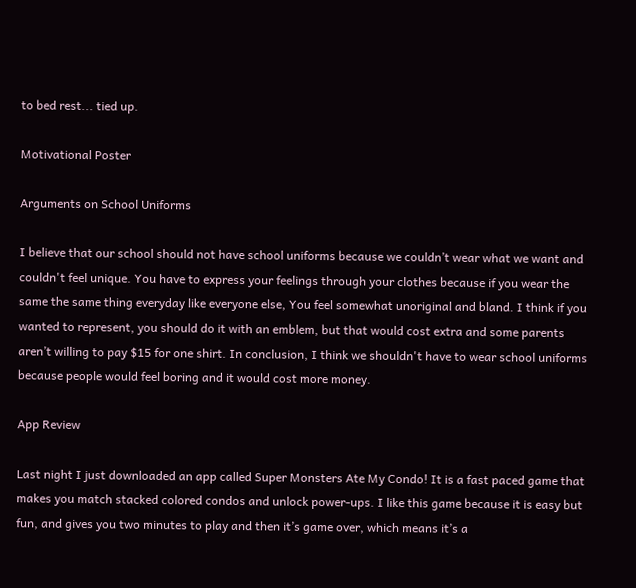to bed rest... tied up.

Motivational Poster

Arguments on School Uniforms

I believe that our school should not have school uniforms because we couldn’t wear what we want and couldn't feel unique. You have to express your feelings through your clothes because if you wear the same the same thing everyday like everyone else, You feel somewhat unoriginal and bland. I think if you wanted to represent, you should do it with an emblem, but that would cost extra and some parents aren’t willing to pay $15 for one shirt. In conclusion, I think we shouldn't have to wear school uniforms because people would feel boring and it would cost more money.

App Review

Last night I just downloaded an app called Super Monsters Ate My Condo! It is a fast paced game that makes you match stacked colored condos and unlock power-ups. I like this game because it is easy but fun, and gives you two minutes to play and then it’s game over, which means it’s a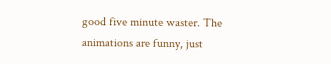good five minute waster. The animations are funny, just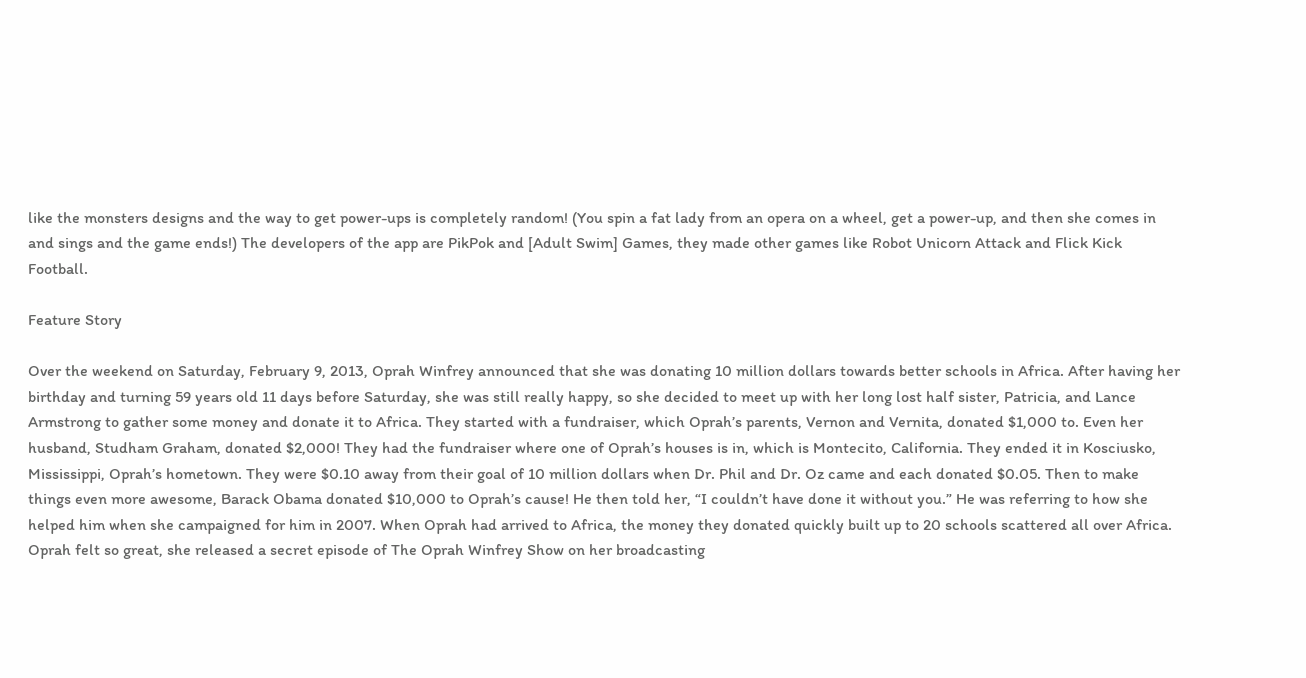like the monsters designs and the way to get power-ups is completely random! (You spin a fat lady from an opera on a wheel, get a power-up, and then she comes in and sings and the game ends!) The developers of the app are PikPok and [Adult Swim] Games, they made other games like Robot Unicorn Attack and Flick Kick Football.

Feature Story

Over the weekend on Saturday, February 9, 2013, Oprah Winfrey announced that she was donating 10 million dollars towards better schools in Africa. After having her birthday and turning 59 years old 11 days before Saturday, she was still really happy, so she decided to meet up with her long lost half sister, Patricia, and Lance Armstrong to gather some money and donate it to Africa. They started with a fundraiser, which Oprah’s parents, Vernon and Vernita, donated $1,000 to. Even her husband, Studham Graham, donated $2,000! They had the fundraiser where one of Oprah’s houses is in, which is Montecito, California. They ended it in Kosciusko, Mississippi, Oprah’s hometown. They were $0.10 away from their goal of 10 million dollars when Dr. Phil and Dr. Oz came and each donated $0.05. Then to make things even more awesome, Barack Obama donated $10,000 to Oprah’s cause! He then told her, “I couldn’t have done it without you.” He was referring to how she helped him when she campaigned for him in 2007. When Oprah had arrived to Africa, the money they donated quickly built up to 20 schools scattered all over Africa. Oprah felt so great, she released a secret episode of The Oprah Winfrey Show on her broadcasting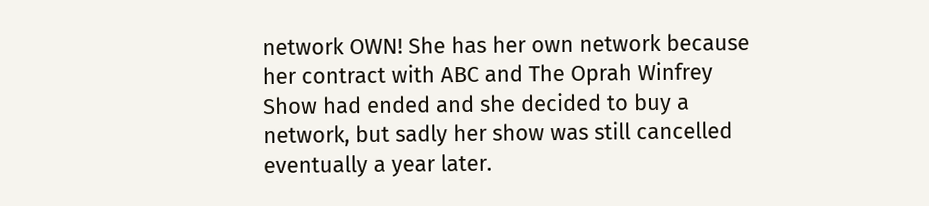network OWN! She has her own network because her contract with ABC and The Oprah Winfrey Show had ended and she decided to buy a network, but sadly her show was still cancelled eventually a year later.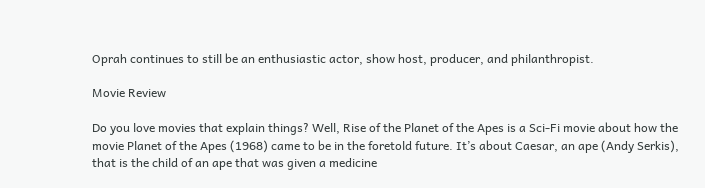Oprah continues to still be an enthusiastic actor, show host, producer, and philanthropist.

Movie Review

Do you love movies that explain things? Well, Rise of the Planet of the Apes is a Sci-Fi movie about how the movie Planet of the Apes (1968) came to be in the foretold future. It’s about Caesar, an ape (Andy Serkis), that is the child of an ape that was given a medicine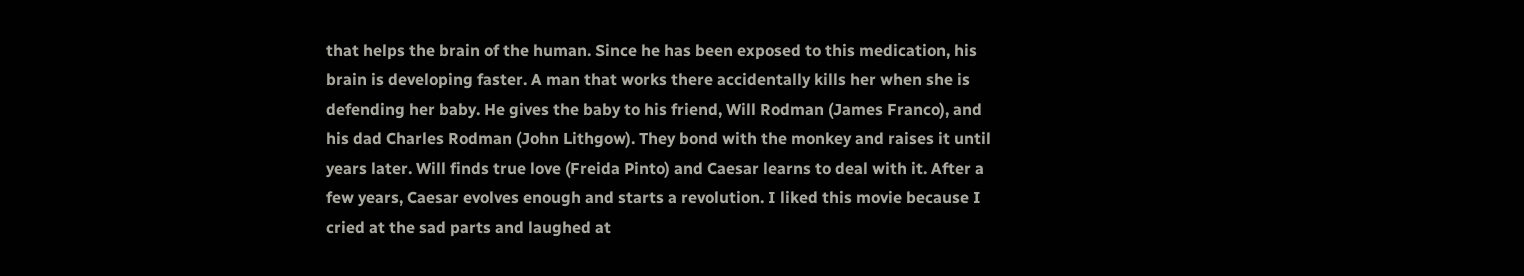that helps the brain of the human. Since he has been exposed to this medication, his brain is developing faster. A man that works there accidentally kills her when she is defending her baby. He gives the baby to his friend, Will Rodman (James Franco), and his dad Charles Rodman (John Lithgow). They bond with the monkey and raises it until years later. Will finds true love (Freida Pinto) and Caesar learns to deal with it. After a few years, Caesar evolves enough and starts a revolution. I liked this movie because I cried at the sad parts and laughed at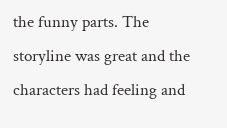the funny parts. The storyline was great and the characters had feeling and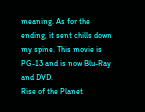meaning. As for the ending, it sent chills down my spine. This movie is PG-13 and is now Blu-Ray and DVD.
Rise of the Planet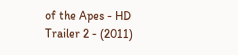of the Apes - HD Trailer 2 - (2011)